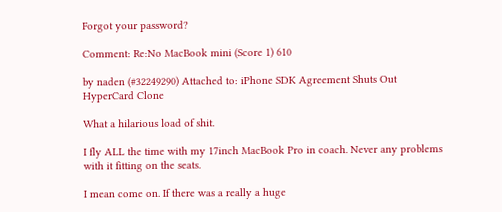Forgot your password?

Comment: Re:No MacBook mini (Score 1) 610

by naden (#32249290) Attached to: iPhone SDK Agreement Shuts Out HyperCard Clone

What a hilarious load of shit.

I fly ALL the time with my 17inch MacBook Pro in coach. Never any problems with it fitting on the seats.

I mean come on. If there was a really a huge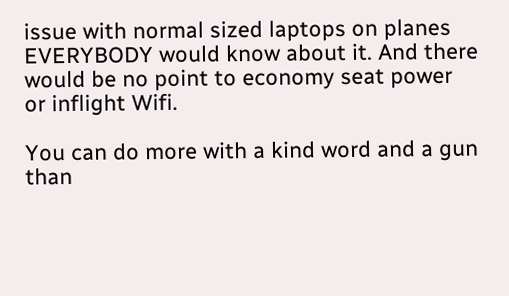issue with normal sized laptops on planes EVERYBODY would know about it. And there would be no point to economy seat power or inflight Wifi.

You can do more with a kind word and a gun than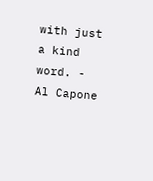with just a kind word. - Al Capone